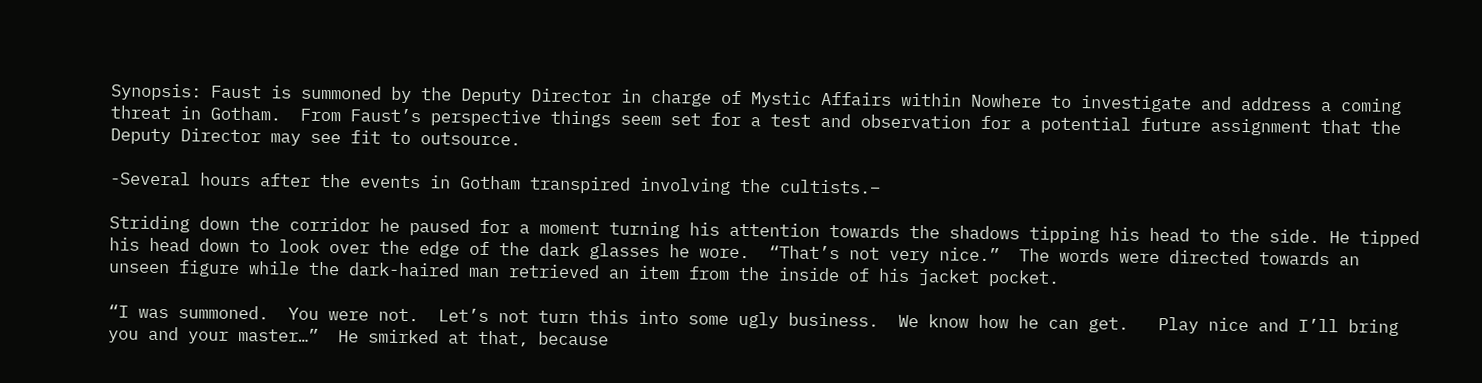Synopsis: Faust is summoned by the Deputy Director in charge of Mystic Affairs within Nowhere to investigate and address a coming threat in Gotham.  From Faust’s perspective things seem set for a test and observation for a potential future assignment that the Deputy Director may see fit to outsource.

-Several hours after the events in Gotham transpired involving the cultists.–

Striding down the corridor he paused for a moment turning his attention towards the shadows tipping his head to the side. He tipped his head down to look over the edge of the dark glasses he wore.  “That’s not very nice.”  The words were directed towards an unseen figure while the dark-haired man retrieved an item from the inside of his jacket pocket.

“I was summoned.  You were not.  Let’s not turn this into some ugly business.  We know how he can get.   Play nice and I’ll bring you and your master…”  He smirked at that, because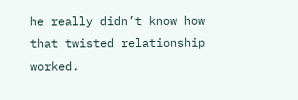he really didn’t know how that twisted relationship worked.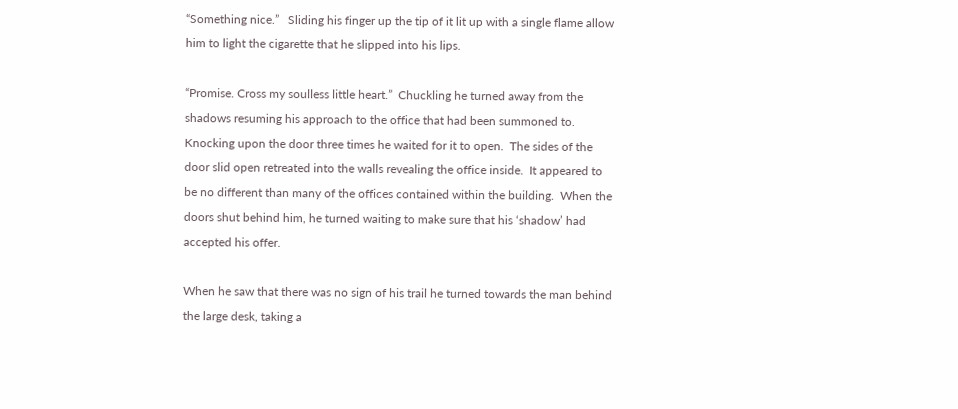“Something nice.”   Sliding his finger up the tip of it lit up with a single flame allow him to light the cigarette that he slipped into his lips.

“Promise. Cross my soulless little heart.”  Chuckling he turned away from the shadows resuming his approach to the office that had been summoned to.  Knocking upon the door three times he waited for it to open.  The sides of the door slid open retreated into the walls revealing the office inside.  It appeared to be no different than many of the offices contained within the building.  When the doors shut behind him, he turned waiting to make sure that his ‘shadow’ had accepted his offer.

When he saw that there was no sign of his trail he turned towards the man behind the large desk, taking a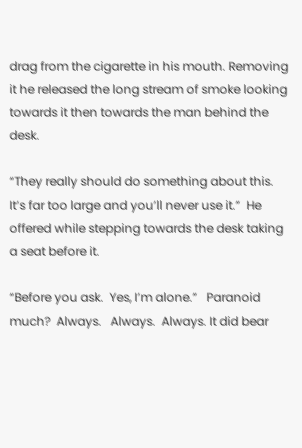drag from the cigarette in his mouth. Removing it he released the long stream of smoke looking towards it then towards the man behind the desk.

“They really should do something about this.  It’s far too large and you’ll never use it.”  He offered while stepping towards the desk taking a seat before it.

“Before you ask.  Yes, I’m alone.”   Paranoid much?  Always.   Always.  Always. It did bear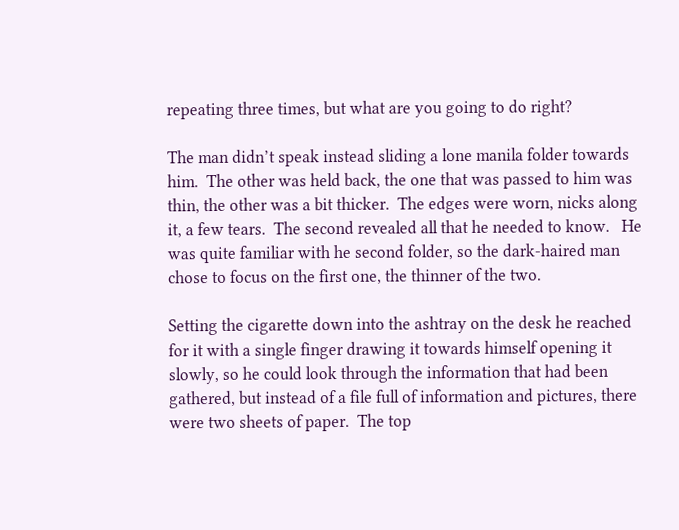repeating three times, but what are you going to do right?

The man didn’t speak instead sliding a lone manila folder towards him.  The other was held back, the one that was passed to him was thin, the other was a bit thicker.  The edges were worn, nicks along it, a few tears.  The second revealed all that he needed to know.   He was quite familiar with he second folder, so the dark-haired man chose to focus on the first one, the thinner of the two.

Setting the cigarette down into the ashtray on the desk he reached for it with a single finger drawing it towards himself opening it slowly, so he could look through the information that had been gathered, but instead of a file full of information and pictures, there were two sheets of paper.  The top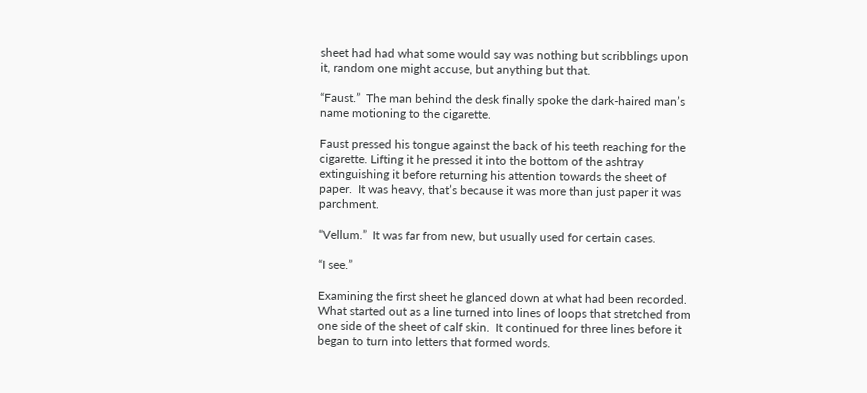sheet had had what some would say was nothing but scribblings upon it, random one might accuse, but anything but that.

“Faust.”  The man behind the desk finally spoke the dark-haired man’s name motioning to the cigarette.

Faust pressed his tongue against the back of his teeth reaching for the cigarette. Lifting it he pressed it into the bottom of the ashtray extinguishing it before returning his attention towards the sheet of paper.  It was heavy, that’s because it was more than just paper it was parchment.

“Vellum.”  It was far from new, but usually used for certain cases.

“I see.”

Examining the first sheet he glanced down at what had been recorded.  What started out as a line turned into lines of loops that stretched from one side of the sheet of calf skin.  It continued for three lines before it began to turn into letters that formed words.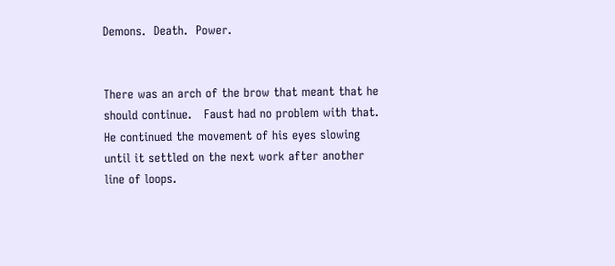Demons.  Death.  Power.


There was an arch of the brow that meant that he should continue.   Faust had no problem with that. He continued the movement of his eyes slowing until it settled on the next work after another line of loops.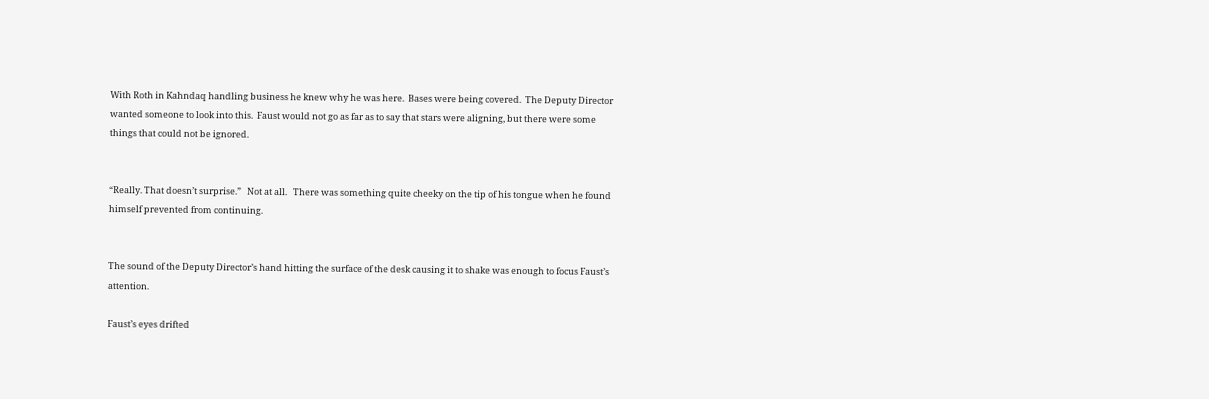With Roth in Kahndaq handling business he knew why he was here.  Bases were being covered.  The Deputy Director wanted someone to look into this.  Faust would not go as far as to say that stars were aligning, but there were some things that could not be ignored.


“Really. That doesn’t surprise.”   Not at all.   There was something quite cheeky on the tip of his tongue when he found himself prevented from continuing.


The sound of the Deputy Director’s hand hitting the surface of the desk causing it to shake was enough to focus Faust’s attention.

Faust’s eyes drifted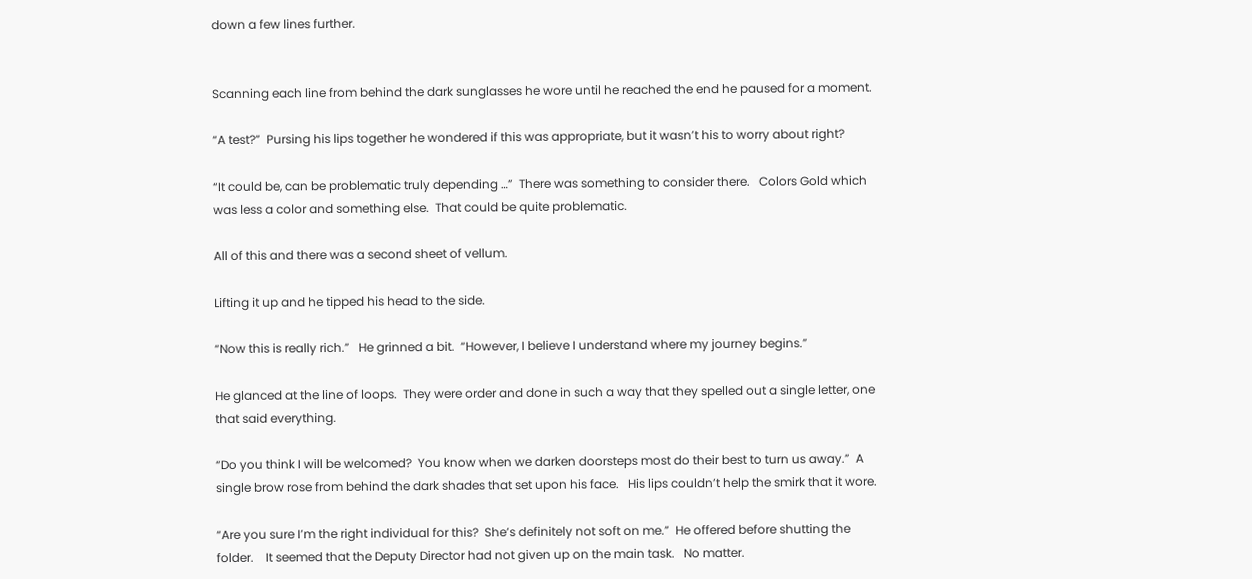down a few lines further.


Scanning each line from behind the dark sunglasses he wore until he reached the end he paused for a moment.

“A test?”  Pursing his lips together he wondered if this was appropriate, but it wasn’t his to worry about right?

“It could be, can be problematic truly depending …”  There was something to consider there.   Colors Gold which was less a color and something else.  That could be quite problematic.

All of this and there was a second sheet of vellum.

Lifting it up and he tipped his head to the side.

“Now this is really rich.”   He grinned a bit.  “However, I believe I understand where my journey begins.”

He glanced at the line of loops.  They were order and done in such a way that they spelled out a single letter, one that said everything.

“Do you think I will be welcomed?  You know when we darken doorsteps most do their best to turn us away.”  A single brow rose from behind the dark shades that set upon his face.   His lips couldn’t help the smirk that it wore.

“Are you sure I’m the right individual for this?  She’s definitely not soft on me.”  He offered before shutting the folder.    It seemed that the Deputy Director had not given up on the main task.   No matter.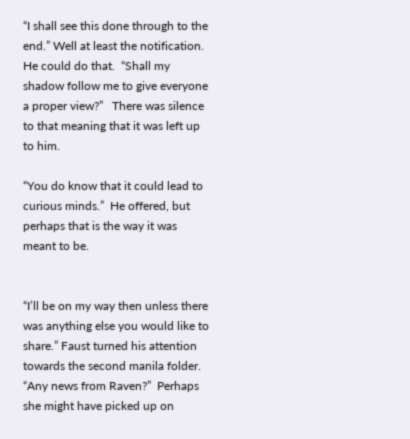“I shall see this done through to the end.” Well at least the notification.  He could do that.  “Shall my shadow follow me to give everyone a proper view?”   There was silence to that meaning that it was left up to him.

“You do know that it could lead to curious minds.”  He offered, but perhaps that is the way it was meant to be.


“I’ll be on my way then unless there was anything else you would like to share.” Faust turned his attention towards the second manila folder.  “Any news from Raven?”  Perhaps she might have picked up on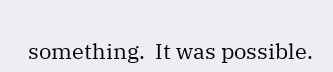something.  It was possible.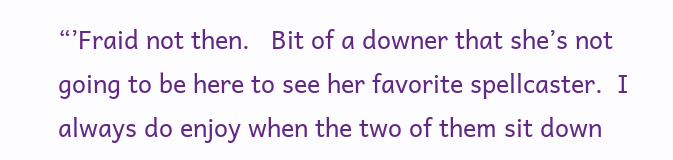“’Fraid not then.   Bit of a downer that she’s not going to be here to see her favorite spellcaster.  I always do enjoy when the two of them sit down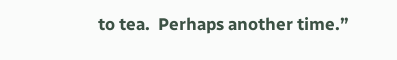to tea.  Perhaps another time.”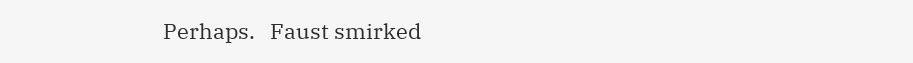Perhaps.   Faust smirked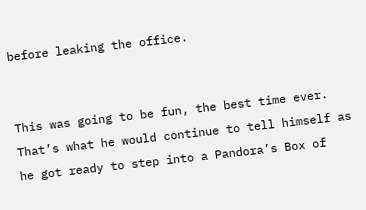before leaking the office.


This was going to be fun, the best time ever.  That’s what he would continue to tell himself as he got ready to step into a Pandora’s Box of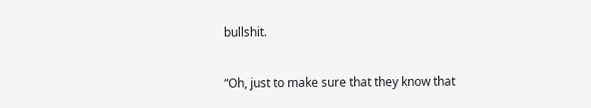bullshit.

“Oh, just to make sure that they know that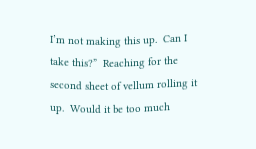I’m not making this up.  Can I take this?”  Reaching for the second sheet of vellum rolling it up.  Would it be too much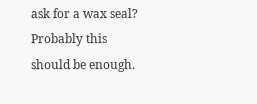ask for a wax seal?  Probably this should be enough.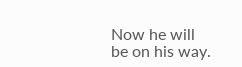Now he will be on his way.